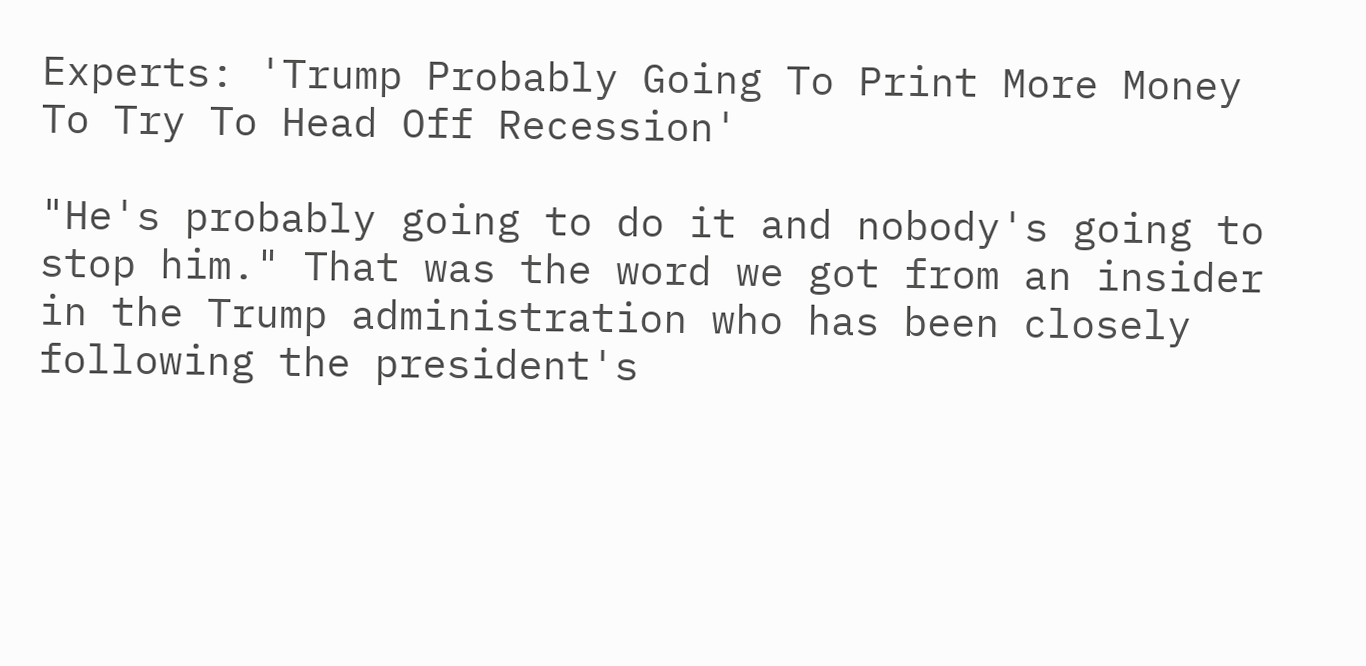Experts: 'Trump Probably Going To Print More Money To Try To Head Off Recession'

"He's probably going to do it and nobody's going to stop him." That was the word we got from an insider in the Trump administration who has been closely following the president's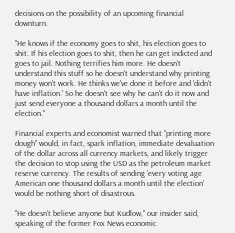decisions on the possibility of an upcoming financial downturn.

"He knows if the economy goes to shit, his election goes to shit. If his election goes to shit, then he can get indicted and goes to jail. Nothing terrifies him more. He doesn't understand this stuff so he doesn't understand why printing money won't work. He thinks we've done it before and 'didn't have inflation.' So he doesn't see why he can't do it now and just send everyone a thousand dollars a month until the election."

Financial experts and economist warned that "printing more dough" would, in fact, spark inflation, immediate devaluation of the dollar across all currency markets, and likely trigger the decision to stop using the USD as the petroleum market reserve currency. The results of sending 'every voting age American one thousand dollars a month until the election' would be nothing short of disastrous.

"He doesn't believe anyone but Kudlow," our insider said, speaking of the former Fox News economic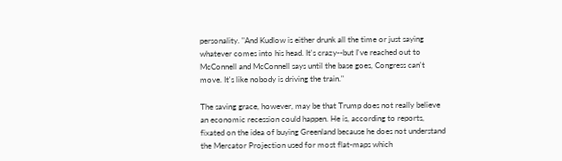personality. "And Kudlow is either drunk all the time or just saying whatever comes into his head. It's crazy--but I've reached out to McConnell and McConnell says until the base goes, Congress can't move. It's like nobody is driving the train."

The saving grace, however, may be that Trump does not really believe an economic recession could happen. He is, according to reports, fixated on the idea of buying Greenland because he does not understand the Mercator Projection used for most flat-maps which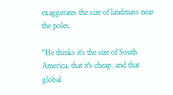exaggerates the size of landmass near the poles.

"He thinks it's the size of South America, that it's cheap, and that global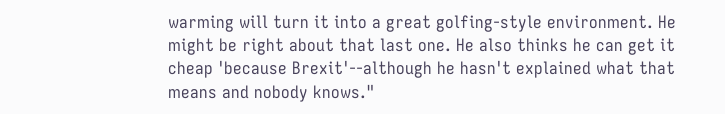warming will turn it into a great golfing-style environment. He might be right about that last one. He also thinks he can get it cheap 'because Brexit'--although he hasn't explained what that means and nobody knows."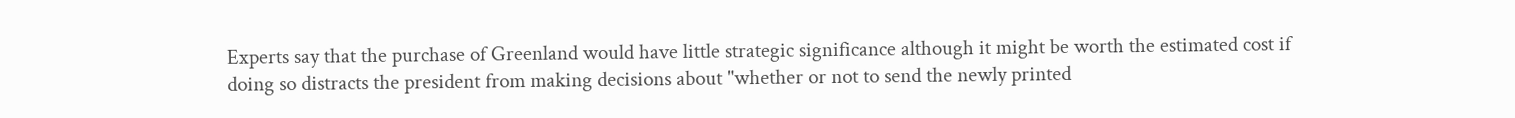Experts say that the purchase of Greenland would have little strategic significance although it might be worth the estimated cost if doing so distracts the president from making decisions about "whether or not to send the newly printed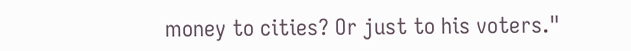money to cities? Or just to his voters."